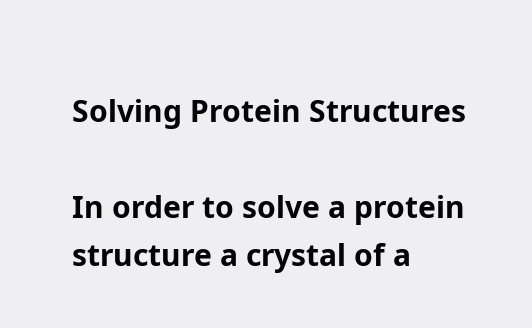Solving Protein Structures

In order to solve a protein structure a crystal of a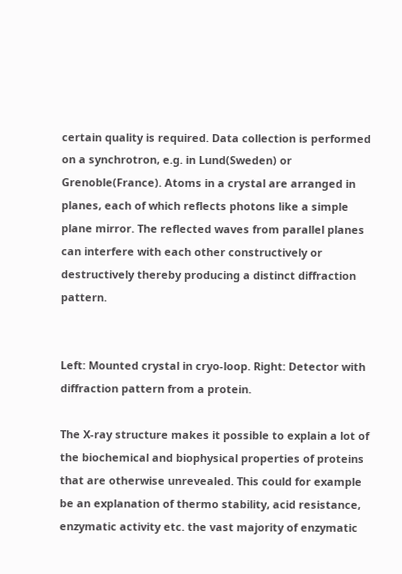certain quality is required. Data collection is performed on a synchrotron, e.g. in Lund(Sweden) or Grenoble(France). Atoms in a crystal are arranged in planes, each of which reflects photons like a simple plane mirror. The reflected waves from parallel planes can interfere with each other constructively or destructively thereby producing a distinct diffraction pattern.


Left: Mounted crystal in cryo-loop. Right: Detector with diffraction pattern from a protein.

The X-ray structure makes it possible to explain a lot of the biochemical and biophysical properties of proteins that are otherwise unrevealed. This could for example be an explanation of thermo stability, acid resistance, enzymatic activity etc. the vast majority of enzymatic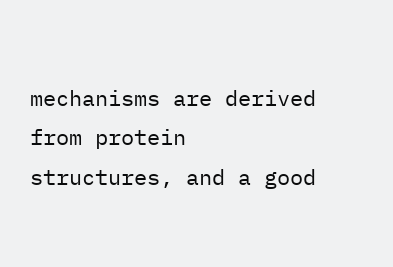mechanisms are derived from protein structures, and a good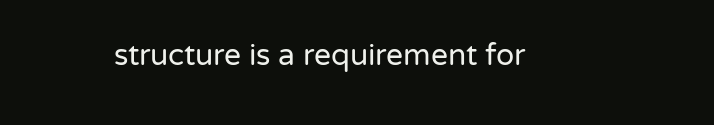structure is a requirement for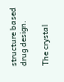structure based drug design.

The crystal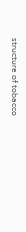structure of tobacco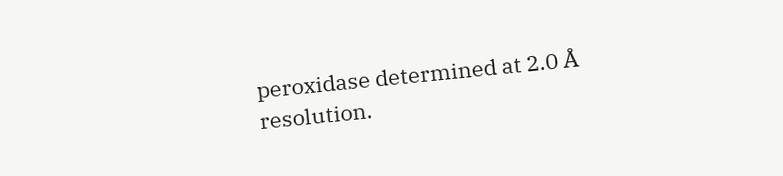peroxidase determined at 2.0 Å resolution.